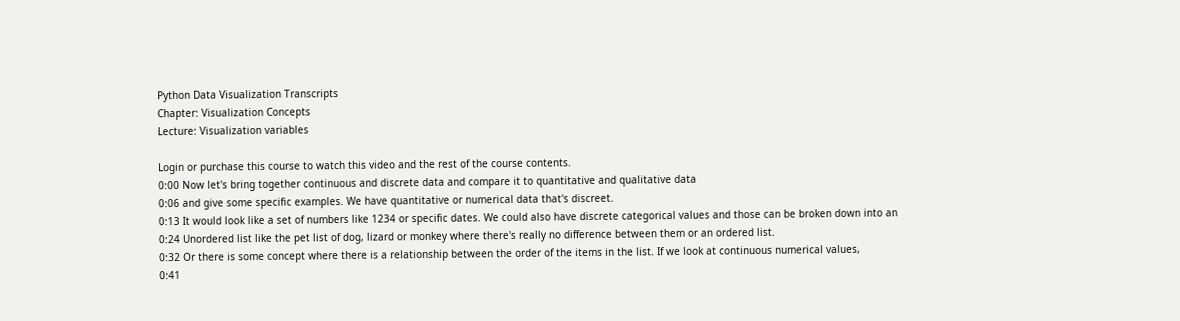Python Data Visualization Transcripts
Chapter: Visualization Concepts
Lecture: Visualization variables

Login or purchase this course to watch this video and the rest of the course contents.
0:00 Now let's bring together continuous and discrete data and compare it to quantitative and qualitative data
0:06 and give some specific examples. We have quantitative or numerical data that's discreet.
0:13 It would look like a set of numbers like 1234 or specific dates. We could also have discrete categorical values and those can be broken down into an
0:24 Unordered list like the pet list of dog, lizard or monkey where there's really no difference between them or an ordered list.
0:32 Or there is some concept where there is a relationship between the order of the items in the list. If we look at continuous numerical values,
0:41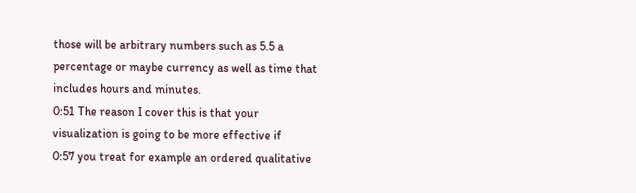those will be arbitrary numbers such as 5.5 a percentage or maybe currency as well as time that includes hours and minutes.
0:51 The reason I cover this is that your visualization is going to be more effective if
0:57 you treat for example an ordered qualitative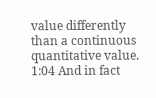value differently than a continuous quantitative value.
1:04 And in fact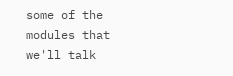some of the modules that we'll talk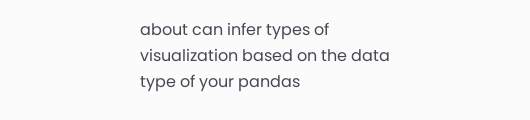about can infer types of visualization based on the data type of your pandas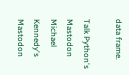data frame.

Talk Python's Mastodon Michael Kennedy's Mastodon